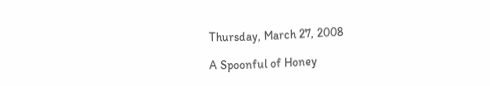Thursday, March 27, 2008

A Spoonful of Honey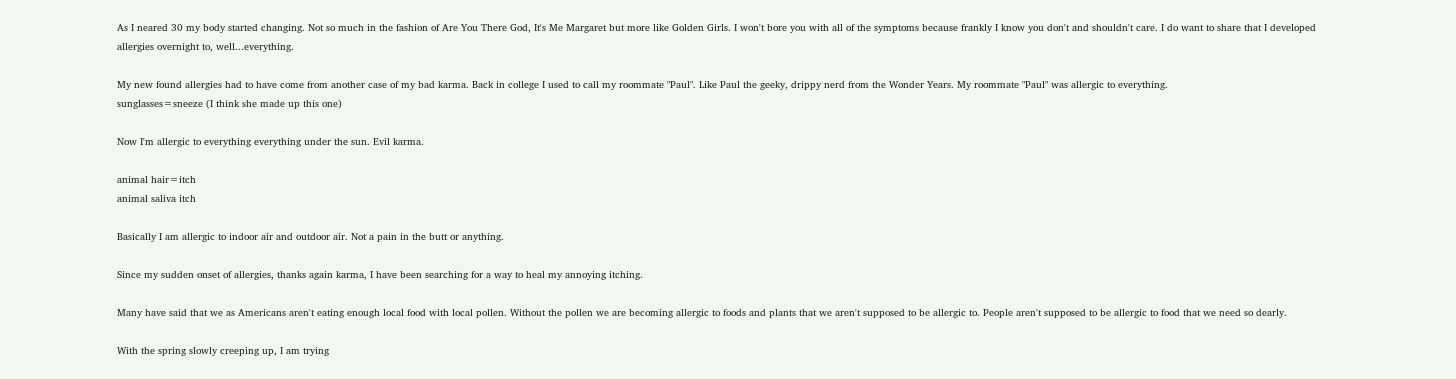As I neared 30 my body started changing. Not so much in the fashion of Are You There God, It's Me Margaret but more like Golden Girls. I won't bore you with all of the symptoms because frankly I know you don't and shouldn't care. I do want to share that I developed allergies overnight to, well...everything.

My new found allergies had to have come from another case of my bad karma. Back in college I used to call my roommate "Paul". Like Paul the geeky, drippy nerd from the Wonder Years. My roommate "Paul" was allergic to everything.
sunglasses=sneeze (I think she made up this one)

Now I'm allergic to everything everything under the sun. Evil karma.

animal hair=itch
animal saliva itch

Basically I am allergic to indoor air and outdoor air. Not a pain in the butt or anything.

Since my sudden onset of allergies, thanks again karma, I have been searching for a way to heal my annoying itching.

Many have said that we as Americans aren't eating enough local food with local pollen. Without the pollen we are becoming allergic to foods and plants that we aren't supposed to be allergic to. People aren't supposed to be allergic to food that we need so dearly.

With the spring slowly creeping up, I am trying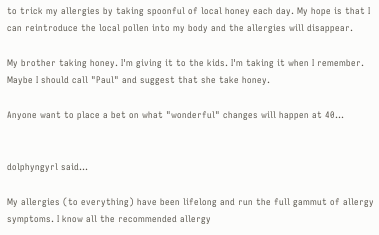to trick my allergies by taking spoonful of local honey each day. My hope is that I can reintroduce the local pollen into my body and the allergies will disappear.

My brother taking honey. I'm giving it to the kids. I'm taking it when I remember. Maybe I should call "Paul" and suggest that she take honey.

Anyone want to place a bet on what "wonderful" changes will happen at 40...


dolphyngyrl said...

My allergies (to everything) have been lifelong and run the full gammut of allergy symptoms. I know all the recommended allergy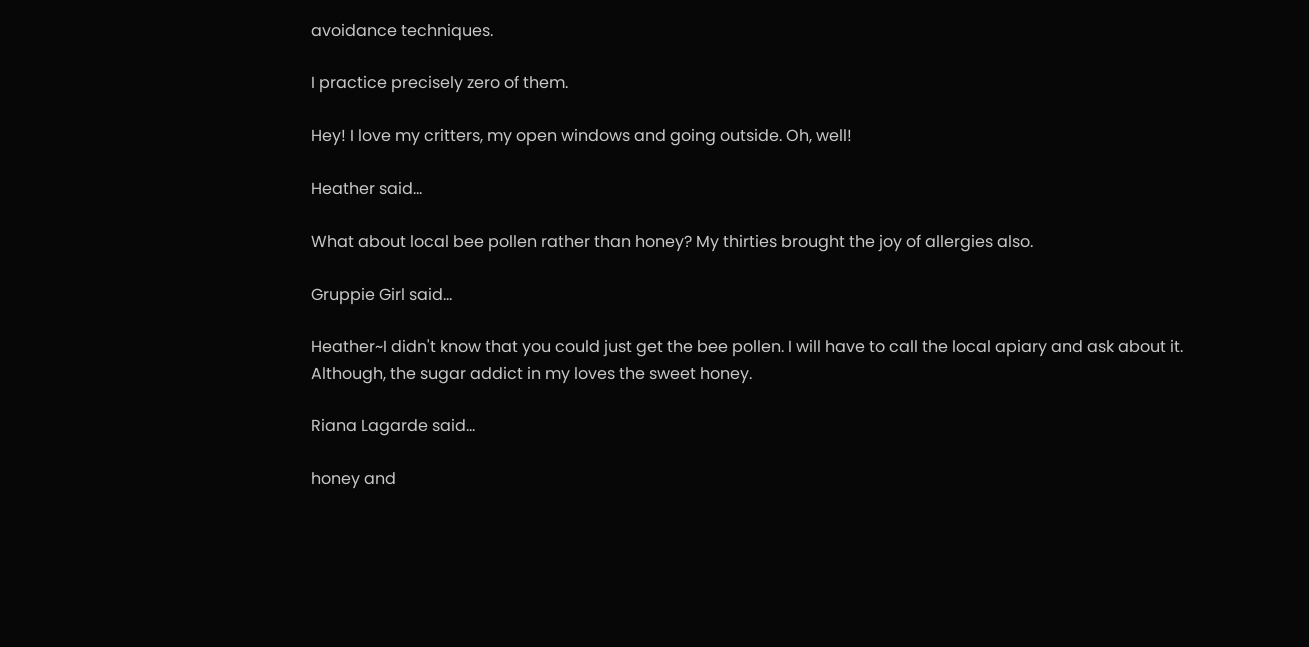avoidance techniques.

I practice precisely zero of them.

Hey! I love my critters, my open windows and going outside. Oh, well!

Heather said...

What about local bee pollen rather than honey? My thirties brought the joy of allergies also.

Gruppie Girl said...

Heather~I didn't know that you could just get the bee pollen. I will have to call the local apiary and ask about it.
Although, the sugar addict in my loves the sweet honey.

Riana Lagarde said...

honey and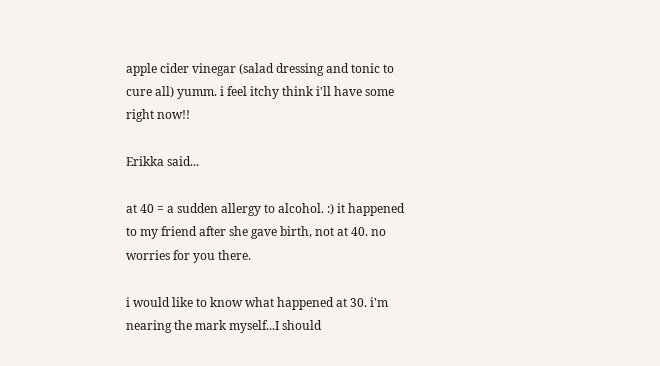apple cider vinegar (salad dressing and tonic to cure all) yumm. i feel itchy think i'll have some right now!!

Erikka said...

at 40 = a sudden allergy to alcohol. :) it happened to my friend after she gave birth, not at 40. no worries for you there.

i would like to know what happened at 30. i'm nearing the mark myself...I should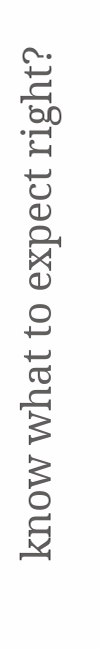know what to expect right?